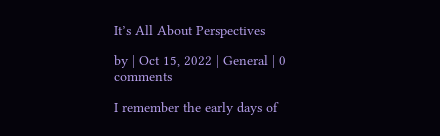It’s All About Perspectives

by | Oct 15, 2022 | General | 0 comments

I remember the early days of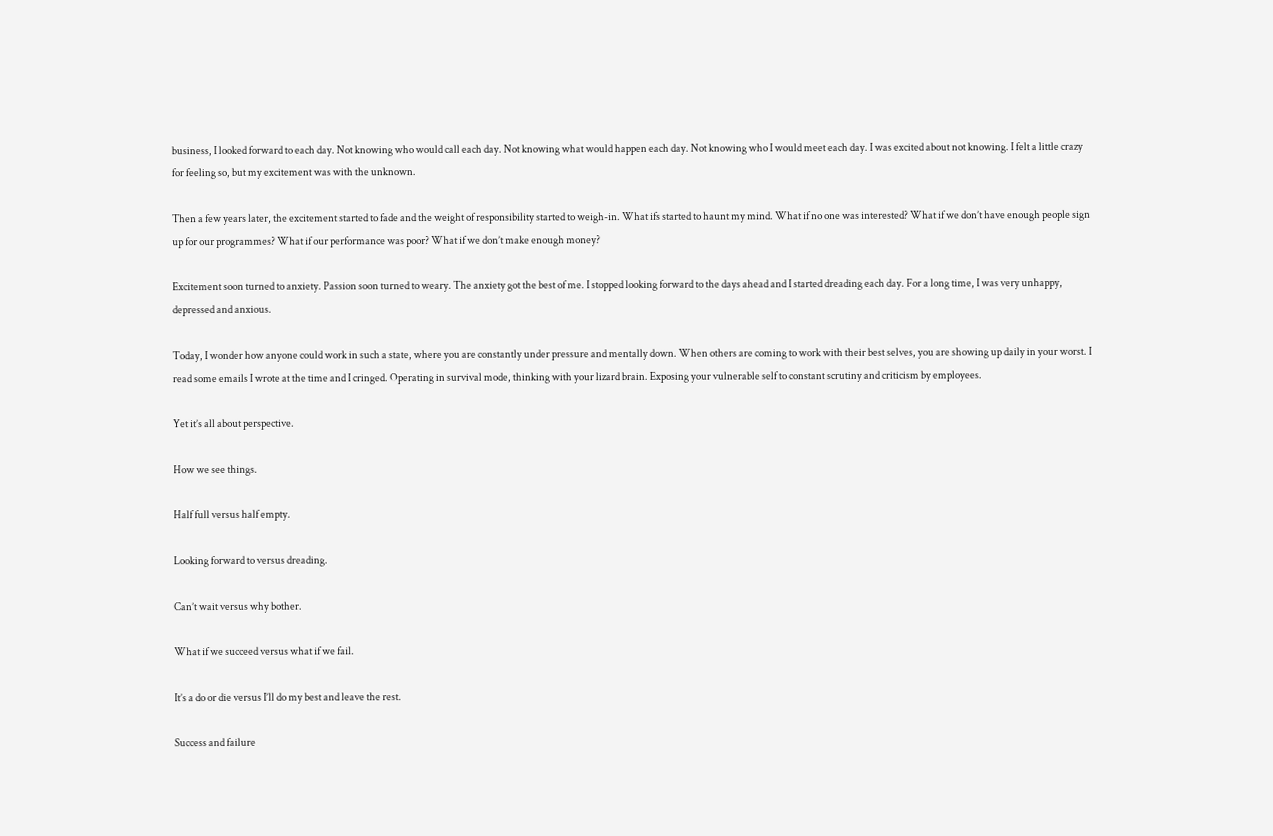business, I looked forward to each day. Not knowing who would call each day. Not knowing what would happen each day. Not knowing who I would meet each day. I was excited about not knowing. I felt a little crazy for feeling so, but my excitement was with the unknown.

Then a few years later, the excitement started to fade and the weight of responsibility started to weigh-in. What ifs started to haunt my mind. What if no one was interested? What if we don’t have enough people sign up for our programmes? What if our performance was poor? What if we don’t make enough money?

Excitement soon turned to anxiety. Passion soon turned to weary. The anxiety got the best of me. I stopped looking forward to the days ahead and I started dreading each day. For a long time, I was very unhappy, depressed and anxious.

Today, I wonder how anyone could work in such a state, where you are constantly under pressure and mentally down. When others are coming to work with their best selves, you are showing up daily in your worst. I read some emails I wrote at the time and I cringed. Operating in survival mode, thinking with your lizard brain. Exposing your vulnerable self to constant scrutiny and criticism by employees.

Yet it’s all about perspective.

How we see things.

Half full versus half empty.

Looking forward to versus dreading.

Can’t wait versus why bother.

What if we succeed versus what if we fail.

It’s a do or die versus I’ll do my best and leave the rest.

Success and failure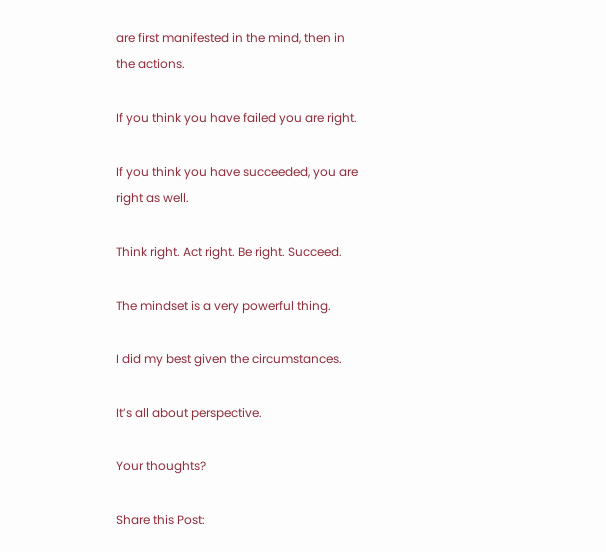are first manifested in the mind, then in the actions.

If you think you have failed you are right.

If you think you have succeeded, you are right as well.

Think right. Act right. Be right. Succeed.

The mindset is a very powerful thing.

I did my best given the circumstances.

It’s all about perspective.

Your thoughts?

Share this Post: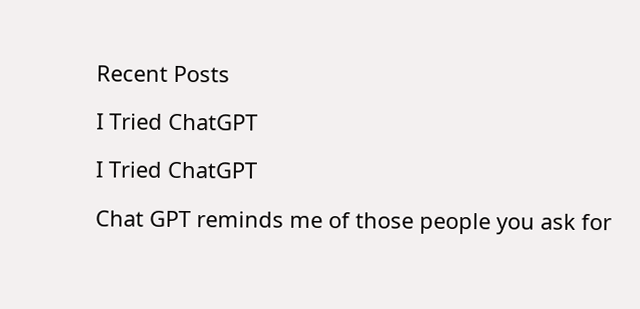Recent Posts

I Tried ChatGPT

I Tried ChatGPT

Chat GPT reminds me of those people you ask for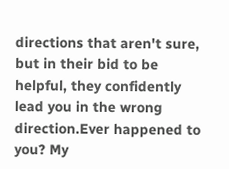directions that aren't sure, but in their bid to be helpful, they confidently lead you in the wrong direction.Ever happened to you? My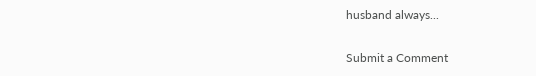husband always...


Submit a Comment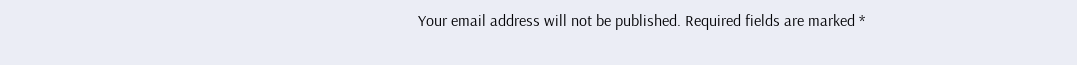Your email address will not be published. Required fields are marked *